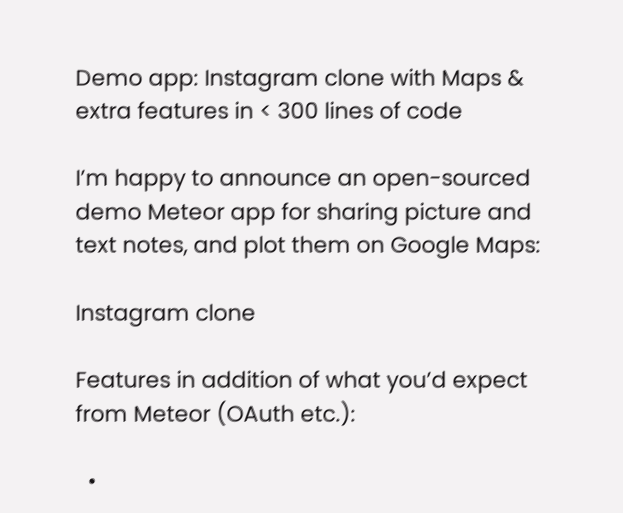Demo app: Instagram clone with Maps & extra features in < 300 lines of code

I’m happy to announce an open-sourced demo Meteor app for sharing picture and text notes, and plot them on Google Maps:

Instagram clone

Features in addition of what you’d expect from Meteor (OAuth etc.):

  •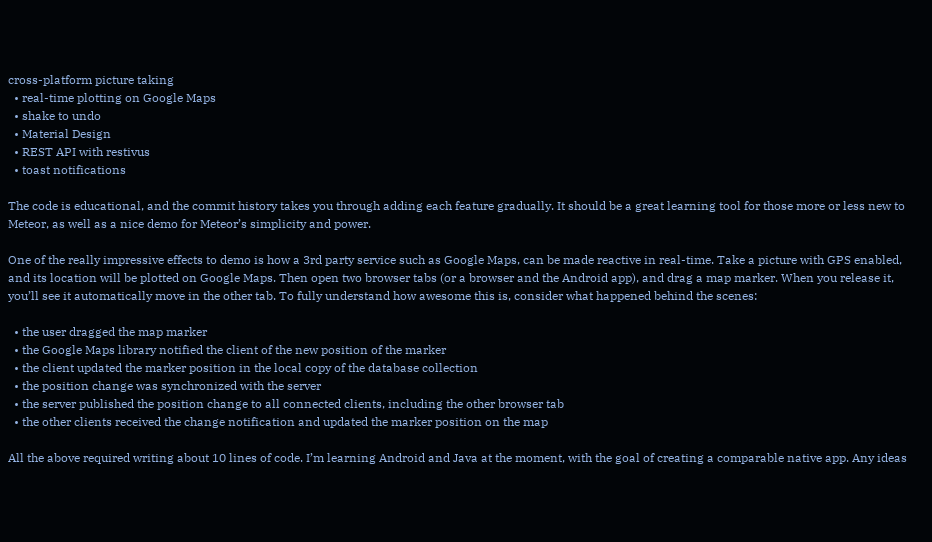cross-platform picture taking
  • real-time plotting on Google Maps
  • shake to undo
  • Material Design
  • REST API with restivus
  • toast notifications

The code is educational, and the commit history takes you through adding each feature gradually. It should be a great learning tool for those more or less new to Meteor, as well as a nice demo for Meteor’s simplicity and power.

One of the really impressive effects to demo is how a 3rd party service such as Google Maps, can be made reactive in real-time. Take a picture with GPS enabled, and its location will be plotted on Google Maps. Then open two browser tabs (or a browser and the Android app), and drag a map marker. When you release it, you’ll see it automatically move in the other tab. To fully understand how awesome this is, consider what happened behind the scenes:

  • the user dragged the map marker
  • the Google Maps library notified the client of the new position of the marker
  • the client updated the marker position in the local copy of the database collection
  • the position change was synchronized with the server
  • the server published the position change to all connected clients, including the other browser tab
  • the other clients received the change notification and updated the marker position on the map

All the above required writing about 10 lines of code. I’m learning Android and Java at the moment, with the goal of creating a comparable native app. Any ideas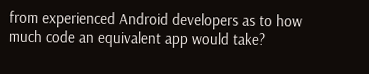from experienced Android developers as to how much code an equivalent app would take?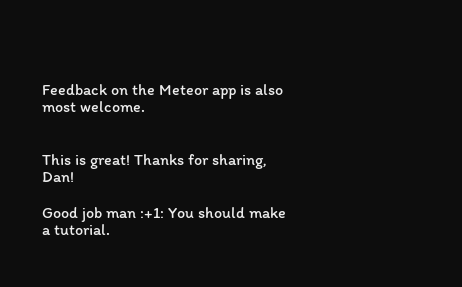Feedback on the Meteor app is also most welcome.


This is great! Thanks for sharing, Dan!

Good job man :+1: You should make a tutorial.